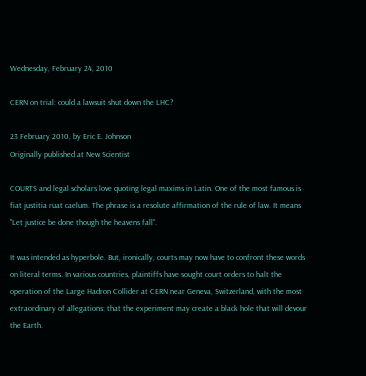Wednesday, February 24, 2010

CERN on trial: could a lawsuit shut down the LHC?

23 February 2010, by Eric E. Johnson
Originally published at New Scientist

COURTS and legal scholars love quoting legal maxims in Latin. One of the most famous is fiat justitia ruat caelum. The phrase is a resolute affirmation of the rule of law. It means "Let justice be done though the heavens fall".

It was intended as hyperbole. But, ironically, courts may now have to confront these words on literal terms. In various countries, plaintiffs have sought court orders to halt the operation of the Large Hadron Collider at CERN near Geneva, Switzerland, with the most extraordinary of allegations: that the experiment may create a black hole that will devour the Earth.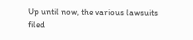Up until now, the various lawsuits filed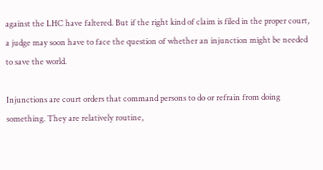against the LHC have faltered. But if the right kind of claim is filed in the proper court, a judge may soon have to face the question of whether an injunction might be needed to save the world.

Injunctions are court orders that command persons to do or refrain from doing something. They are relatively routine,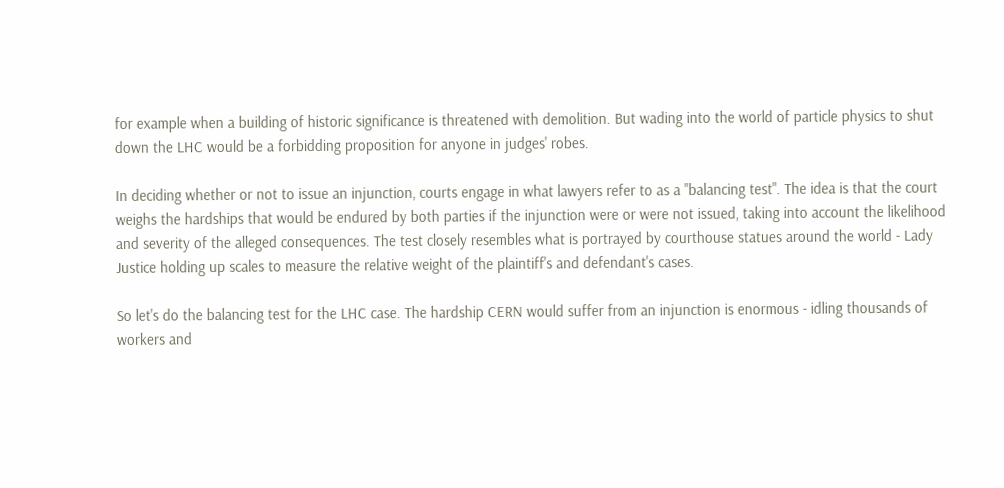for example when a building of historic significance is threatened with demolition. But wading into the world of particle physics to shut down the LHC would be a forbidding proposition for anyone in judges' robes.

In deciding whether or not to issue an injunction, courts engage in what lawyers refer to as a "balancing test". The idea is that the court weighs the hardships that would be endured by both parties if the injunction were or were not issued, taking into account the likelihood and severity of the alleged consequences. The test closely resembles what is portrayed by courthouse statues around the world - Lady Justice holding up scales to measure the relative weight of the plaintiff's and defendant's cases.

So let's do the balancing test for the LHC case. The hardship CERN would suffer from an injunction is enormous - idling thousands of workers and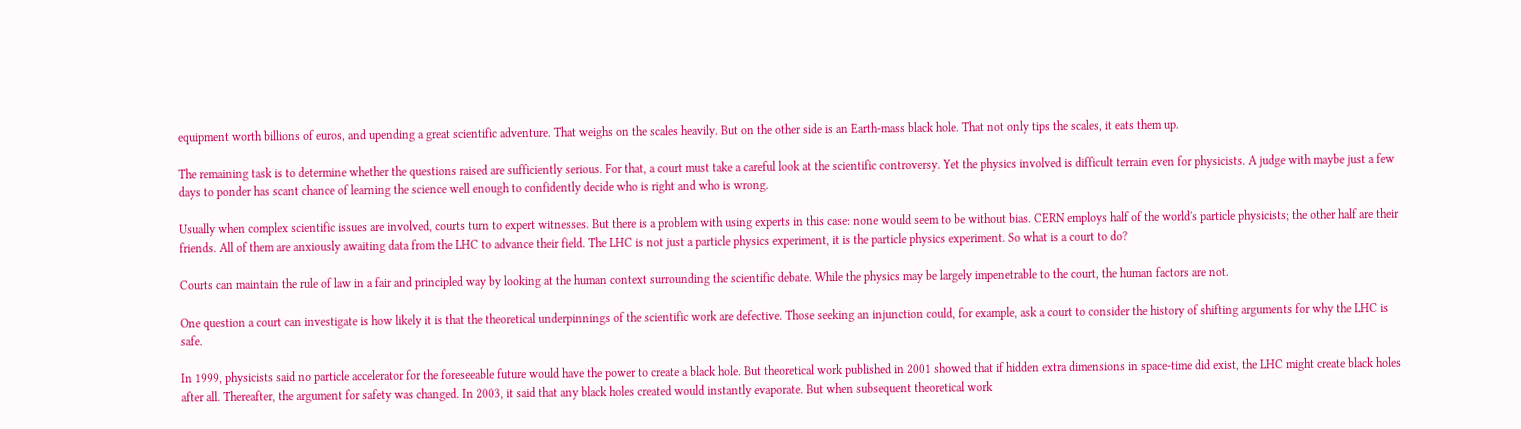equipment worth billions of euros, and upending a great scientific adventure. That weighs on the scales heavily. But on the other side is an Earth-mass black hole. That not only tips the scales, it eats them up.

The remaining task is to determine whether the questions raised are sufficiently serious. For that, a court must take a careful look at the scientific controversy. Yet the physics involved is difficult terrain even for physicists. A judge with maybe just a few days to ponder has scant chance of learning the science well enough to confidently decide who is right and who is wrong.

Usually when complex scientific issues are involved, courts turn to expert witnesses. But there is a problem with using experts in this case: none would seem to be without bias. CERN employs half of the world's particle physicists; the other half are their friends. All of them are anxiously awaiting data from the LHC to advance their field. The LHC is not just a particle physics experiment, it is the particle physics experiment. So what is a court to do?

Courts can maintain the rule of law in a fair and principled way by looking at the human context surrounding the scientific debate. While the physics may be largely impenetrable to the court, the human factors are not.

One question a court can investigate is how likely it is that the theoretical underpinnings of the scientific work are defective. Those seeking an injunction could, for example, ask a court to consider the history of shifting arguments for why the LHC is safe.

In 1999, physicists said no particle accelerator for the foreseeable future would have the power to create a black hole. But theoretical work published in 2001 showed that if hidden extra dimensions in space-time did exist, the LHC might create black holes after all. Thereafter, the argument for safety was changed. In 2003, it said that any black holes created would instantly evaporate. But when subsequent theoretical work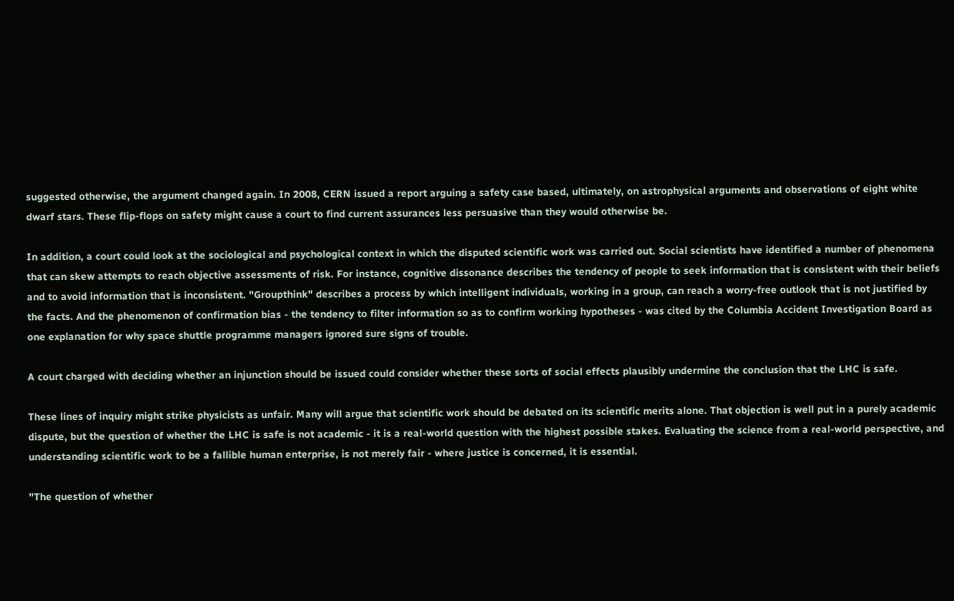suggested otherwise, the argument changed again. In 2008, CERN issued a report arguing a safety case based, ultimately, on astrophysical arguments and observations of eight white dwarf stars. These flip-flops on safety might cause a court to find current assurances less persuasive than they would otherwise be.

In addition, a court could look at the sociological and psychological context in which the disputed scientific work was carried out. Social scientists have identified a number of phenomena that can skew attempts to reach objective assessments of risk. For instance, cognitive dissonance describes the tendency of people to seek information that is consistent with their beliefs and to avoid information that is inconsistent. "Groupthink" describes a process by which intelligent individuals, working in a group, can reach a worry-free outlook that is not justified by the facts. And the phenomenon of confirmation bias - the tendency to filter information so as to confirm working hypotheses - was cited by the Columbia Accident Investigation Board as one explanation for why space shuttle programme managers ignored sure signs of trouble.

A court charged with deciding whether an injunction should be issued could consider whether these sorts of social effects plausibly undermine the conclusion that the LHC is safe.

These lines of inquiry might strike physicists as unfair. Many will argue that scientific work should be debated on its scientific merits alone. That objection is well put in a purely academic dispute, but the question of whether the LHC is safe is not academic - it is a real-world question with the highest possible stakes. Evaluating the science from a real-world perspective, and understanding scientific work to be a fallible human enterprise, is not merely fair - where justice is concerned, it is essential.

"The question of whether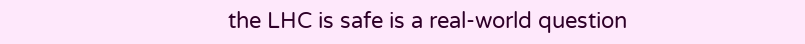the LHC is safe is a real-world question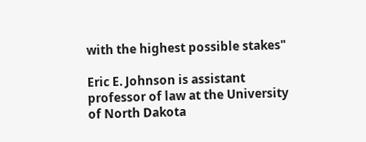with the highest possible stakes"

Eric E. Johnson is assistant professor of law at the University of North Dakota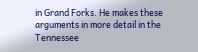in Grand Forks. He makes these arguments in more detail in the Tennessee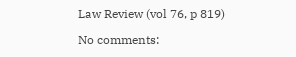Law Review (vol 76, p 819)

No comments: